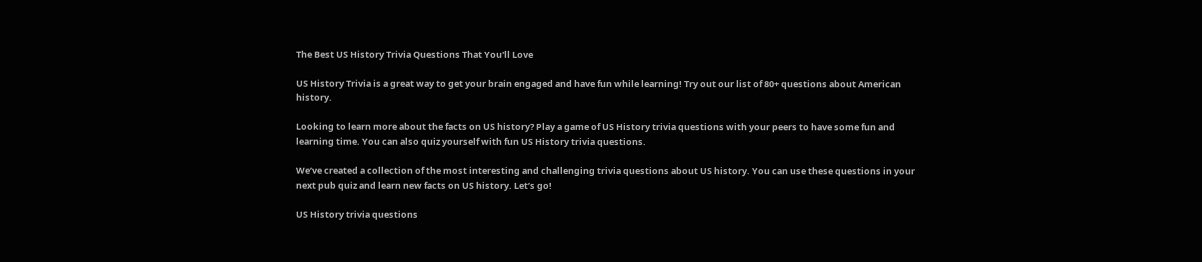The Best US History Trivia Questions That You'll Love

US History Trivia is a great way to get your brain engaged and have fun while learning! Try out our list of 80+ questions about American history.

Looking to learn more about the facts on US history? Play a game of US History trivia questions with your peers to have some fun and learning time. You can also quiz yourself with fun US History trivia questions.

We’ve created a collection of the most interesting and challenging trivia questions about US history. You can use these questions in your next pub quiz and learn new facts on US history. Let’s go!

US History trivia questions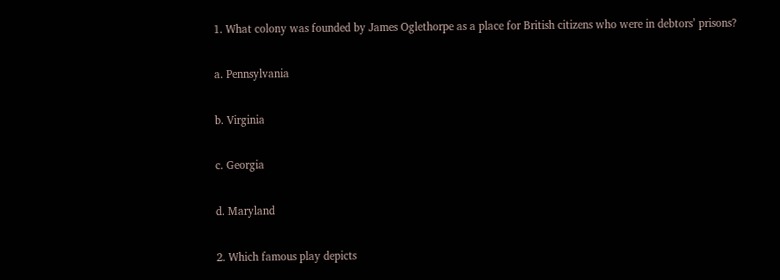1. What colony was founded by James Oglethorpe as a place for British citizens who were in debtors’ prisons?

a. Pennsylvania

b. Virginia

c. Georgia

d. Maryland

2. Which famous play depicts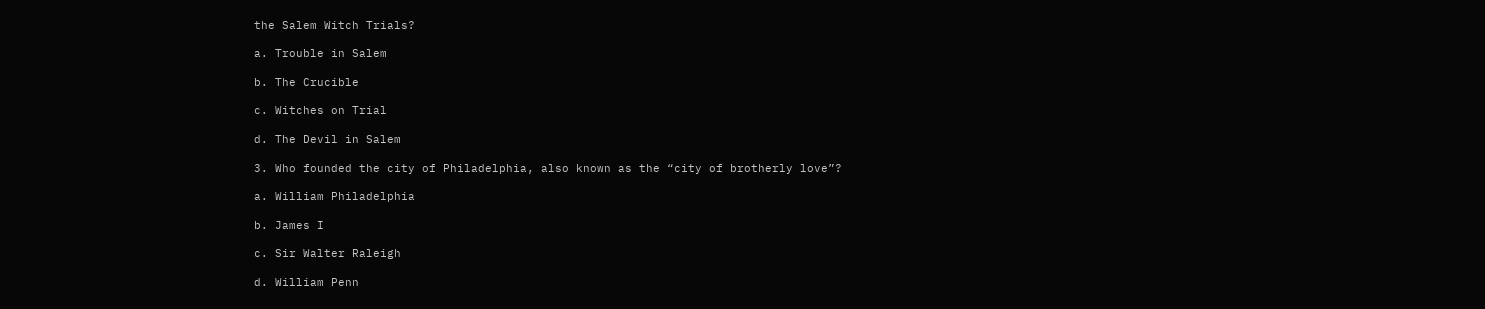the Salem Witch Trials?

a. Trouble in Salem

b. The Crucible

c. Witches on Trial

d. The Devil in Salem

3. Who founded the city of Philadelphia, also known as the “city of brotherly love”?

a. William Philadelphia

b. James I

c. Sir Walter Raleigh

d. William Penn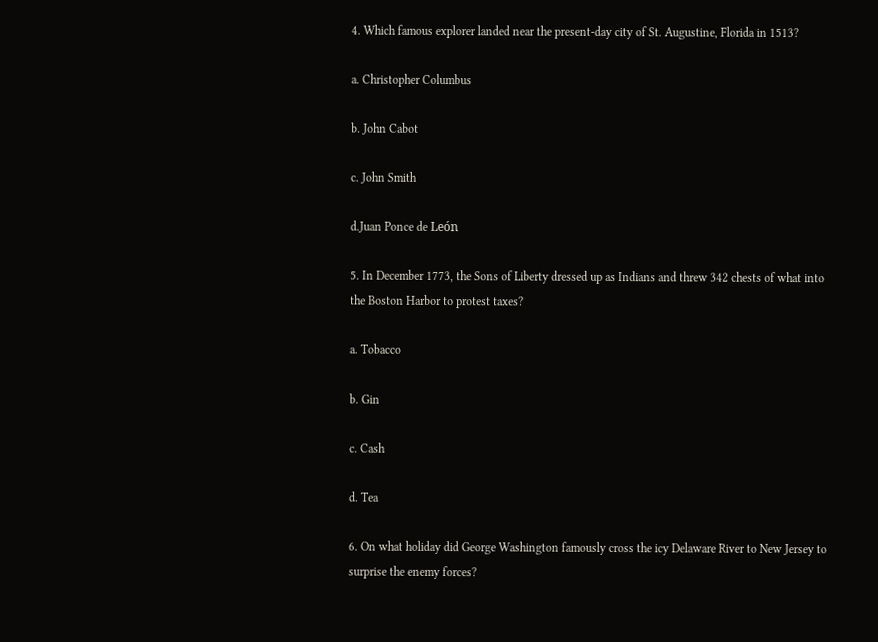4. Which famous explorer landed near the present-day city of St. Augustine, Florida in 1513?

a. Christopher Columbus

b. John Cabot

c. John Smith

d.Juan Ponce de León

5. In December 1773, the Sons of Liberty dressed up as Indians and threw 342 chests of what into the Boston Harbor to protest taxes?

a. Tobacco

b. Gin

c. Cash

d. Tea

6. On what holiday did George Washington famously cross the icy Delaware River to New Jersey to surprise the enemy forces?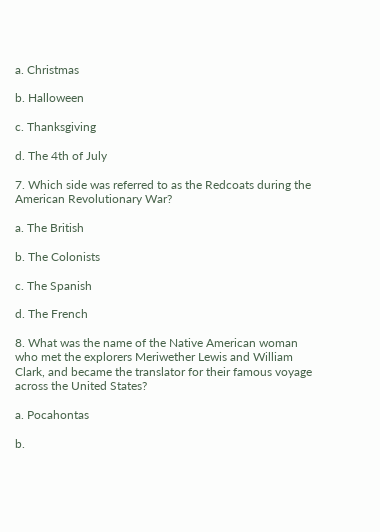a. Christmas

b. Halloween

c. Thanksgiving

d. The 4th of July

7. Which side was referred to as the Redcoats during the American Revolutionary War?

a. The British

b. The Colonists

c. The Spanish

d. The French

8. What was the name of the Native American woman who met the explorers Meriwether Lewis and William Clark, and became the translator for their famous voyage across the United States?

a. Pocahontas

b.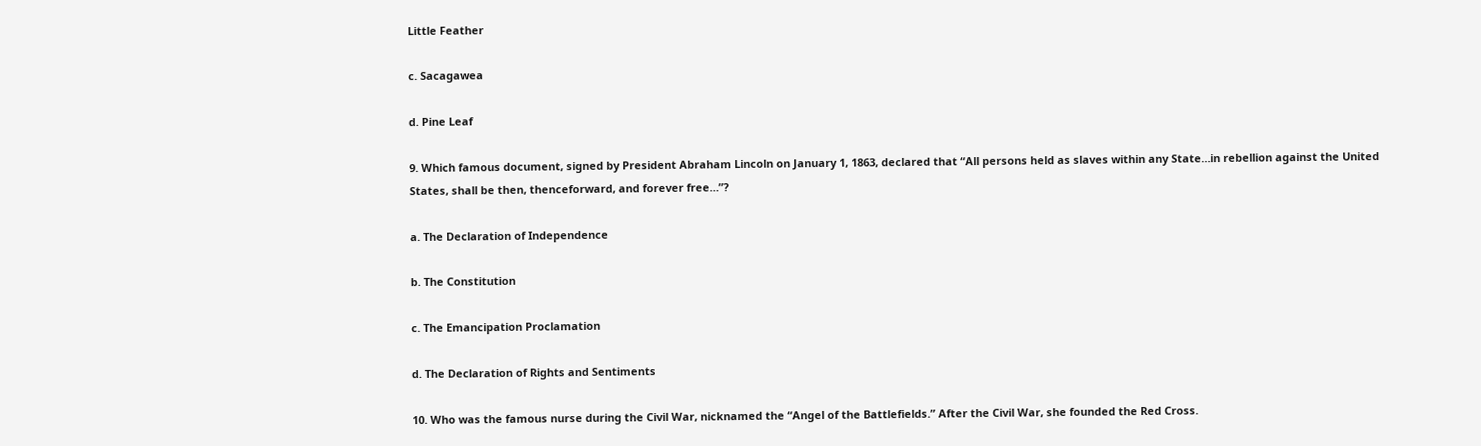Little Feather

c. Sacagawea

d. Pine Leaf

9. Which famous document, signed by President Abraham Lincoln on January 1, 1863, declared that “All persons held as slaves within any State…in rebellion against the United States, shall be then, thenceforward, and forever free…”?

a. The Declaration of Independence

b. The Constitution

c. The Emancipation Proclamation

d. The Declaration of Rights and Sentiments

10. Who was the famous nurse during the Civil War, nicknamed the “Angel of the Battlefields.” After the Civil War, she founded the Red Cross.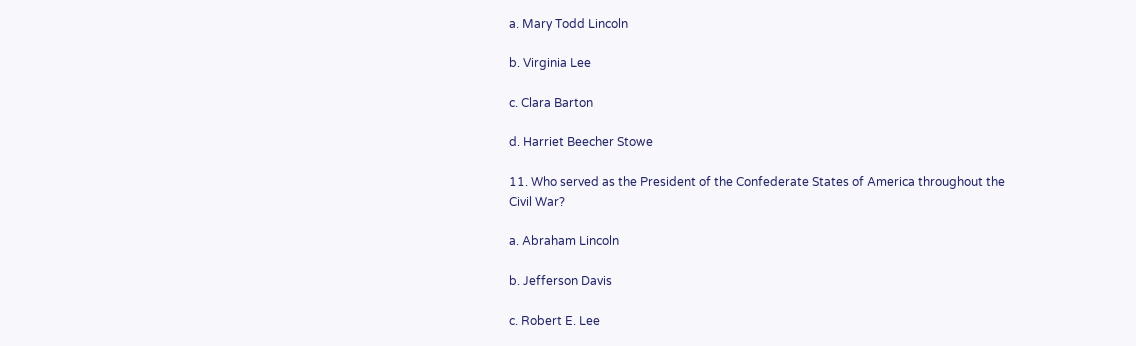a. Mary Todd Lincoln

b. Virginia Lee

c. Clara Barton

d. Harriet Beecher Stowe

11. Who served as the President of the Confederate States of America throughout the Civil War?

a. Abraham Lincoln

b. Jefferson Davis

c. Robert E. Lee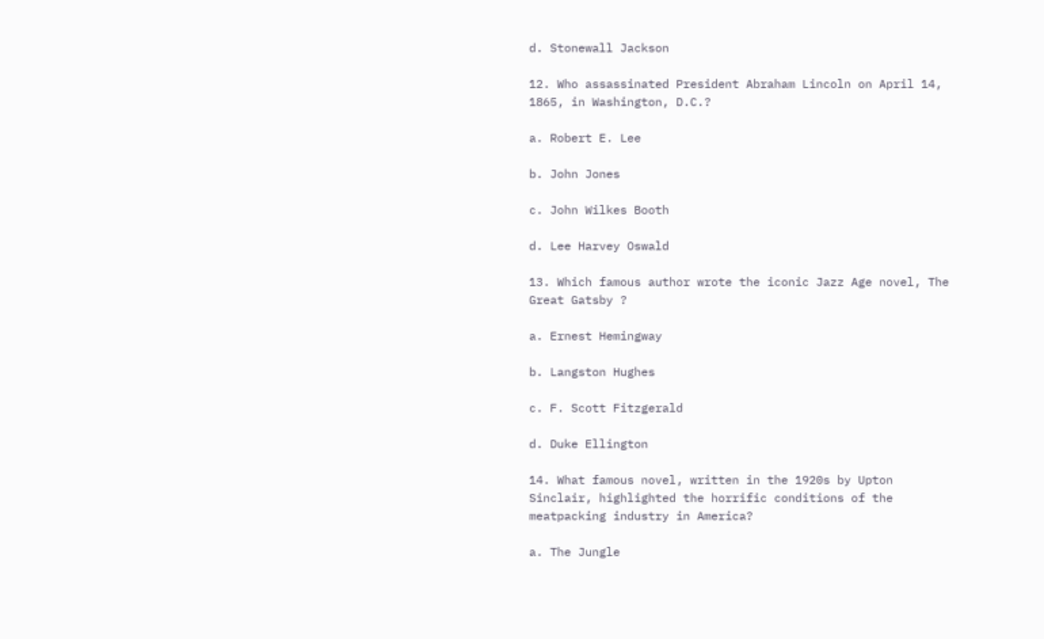d. Stonewall Jackson

12. Who assassinated President Abraham Lincoln on April 14, 1865, in Washington, D.C.?

a. Robert E. Lee

b. John Jones

c. John Wilkes Booth

d. Lee Harvey Oswald

13. Which famous author wrote the iconic Jazz Age novel, The Great Gatsby ?

a. Ernest Hemingway

b. Langston Hughes

c. F. Scott Fitzgerald

d. Duke Ellington

14. What famous novel, written in the 1920s by Upton Sinclair, highlighted the horrific conditions of the meatpacking industry in America?

a. The Jungle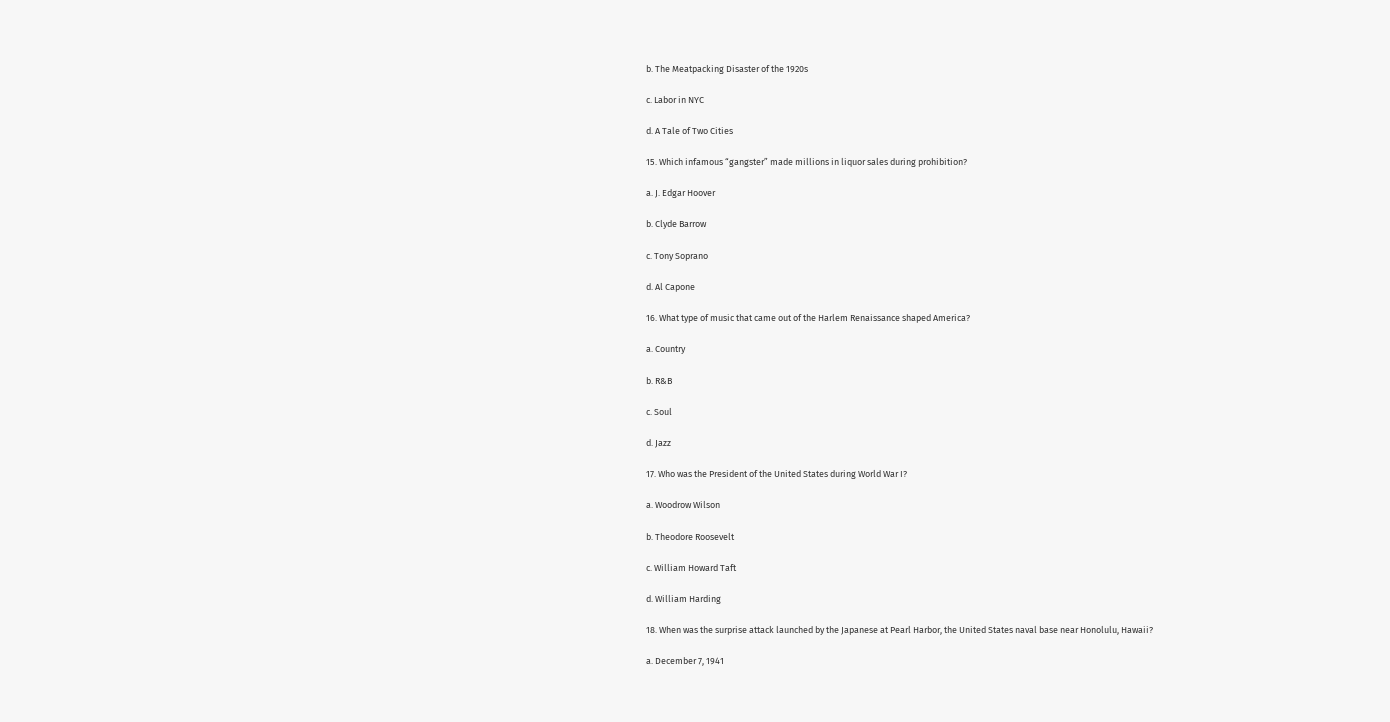b. The Meatpacking Disaster of the 1920s

c. Labor in NYC

d. A Tale of Two Cities

15. Which infamous “gangster” made millions in liquor sales during prohibition?

a. J. Edgar Hoover

b. Clyde Barrow

c. Tony Soprano

d. Al Capone

16. What type of music that came out of the Harlem Renaissance shaped America?

a. Country

b. R&B

c. Soul

d. Jazz

17. Who was the President of the United States during World War I?

a. Woodrow Wilson

b. Theodore Roosevelt

c. William Howard Taft

d. William Harding

18. When was the surprise attack launched by the Japanese at Pearl Harbor, the United States naval base near Honolulu, Hawaii?

a. December 7, 1941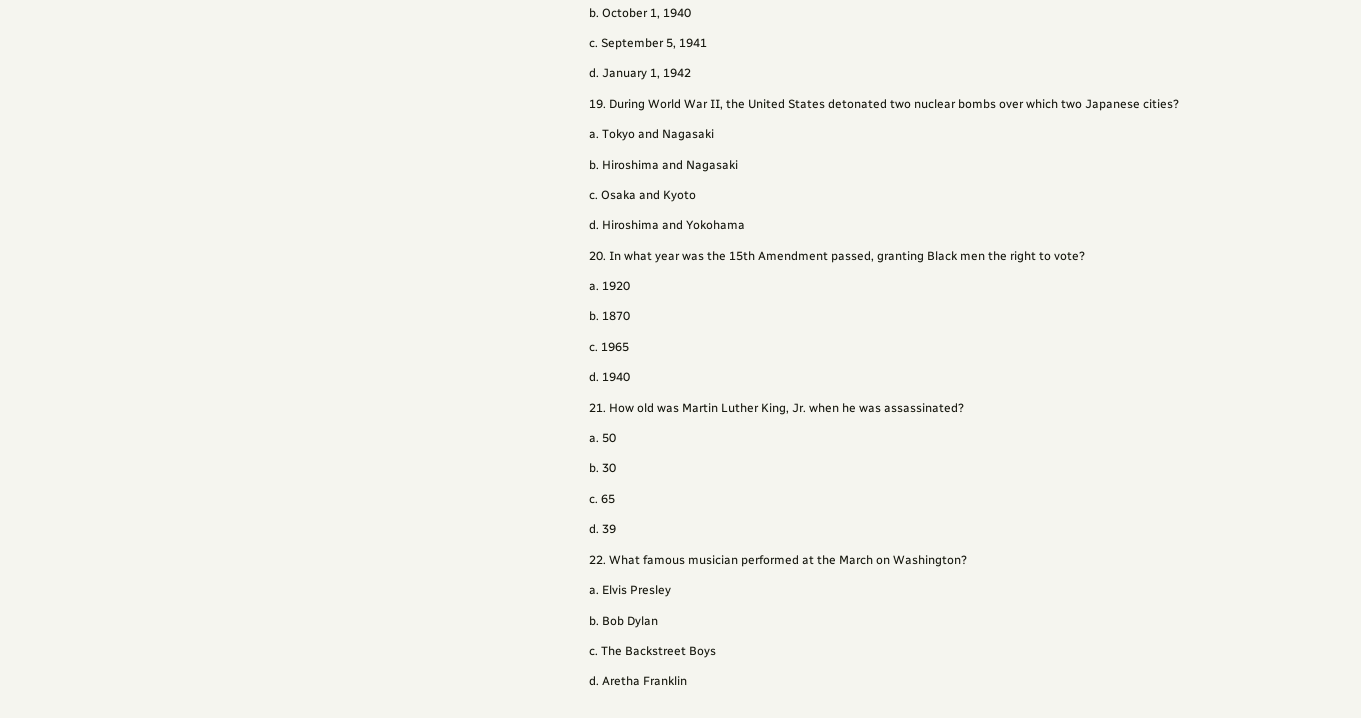b. October 1, 1940

c. September 5, 1941

d. January 1, 1942

19. During World War II, the United States detonated two nuclear bombs over which two Japanese cities?

a. Tokyo and Nagasaki

b. Hiroshima and Nagasaki

c. Osaka and Kyoto

d. Hiroshima and Yokohama

20. In what year was the 15th Amendment passed, granting Black men the right to vote?

a. 1920

b. 1870

c. 1965

d. 1940

21. How old was Martin Luther King, Jr. when he was assassinated?

a. 50

b. 30

c. 65

d. 39

22. What famous musician performed at the March on Washington?

a. Elvis Presley

b. Bob Dylan

c. The Backstreet Boys

d. Aretha Franklin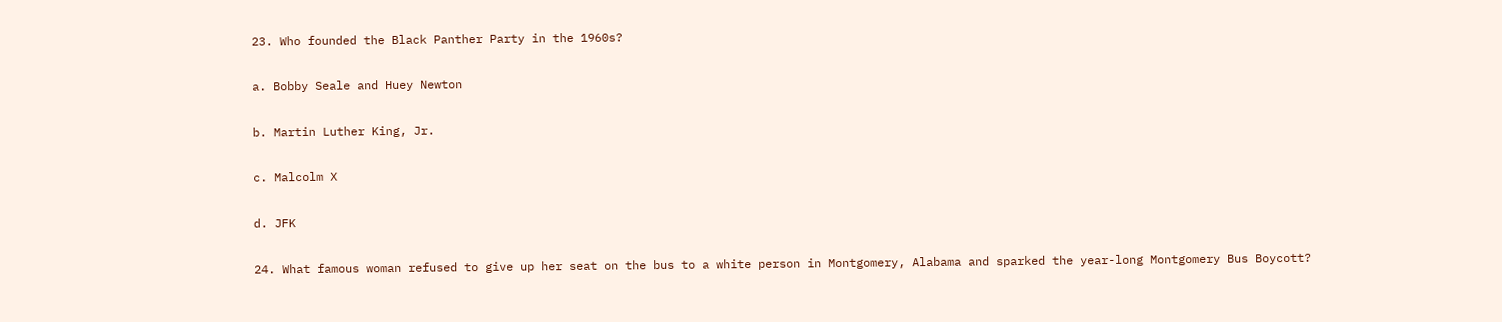23. Who founded the Black Panther Party in the 1960s?

a. Bobby Seale and Huey Newton

b. Martin Luther King, Jr.

c. Malcolm X

d. JFK

24. What famous woman refused to give up her seat on the bus to a white person in Montgomery, Alabama and sparked the year-long Montgomery Bus Boycott?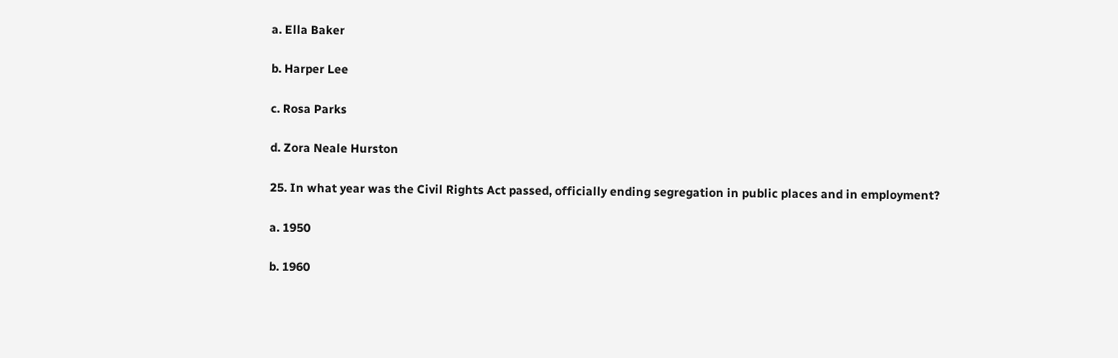a. Ella Baker

b. Harper Lee

c. Rosa Parks

d. Zora Neale Hurston

25. In what year was the Civil Rights Act passed, officially ending segregation in public places and in employment?

a. 1950

b. 1960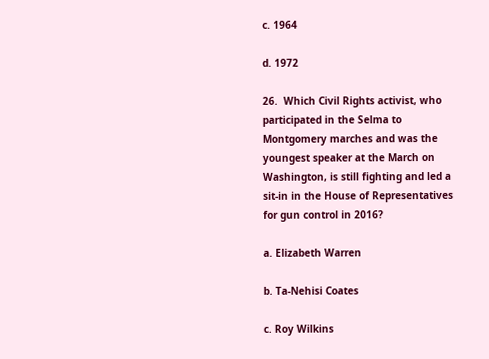c. 1964

d. 1972

26.  Which Civil Rights activist, who participated in the Selma to Montgomery marches and was the youngest speaker at the March on Washington, is still fighting and led a sit-in in the House of Representatives for gun control in 2016?

a. Elizabeth Warren

b. Ta-Nehisi Coates

c. Roy Wilkins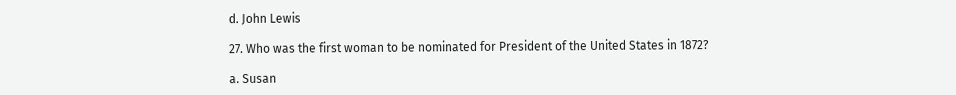d. John Lewis

27. Who was the first woman to be nominated for President of the United States in 1872?

a. Susan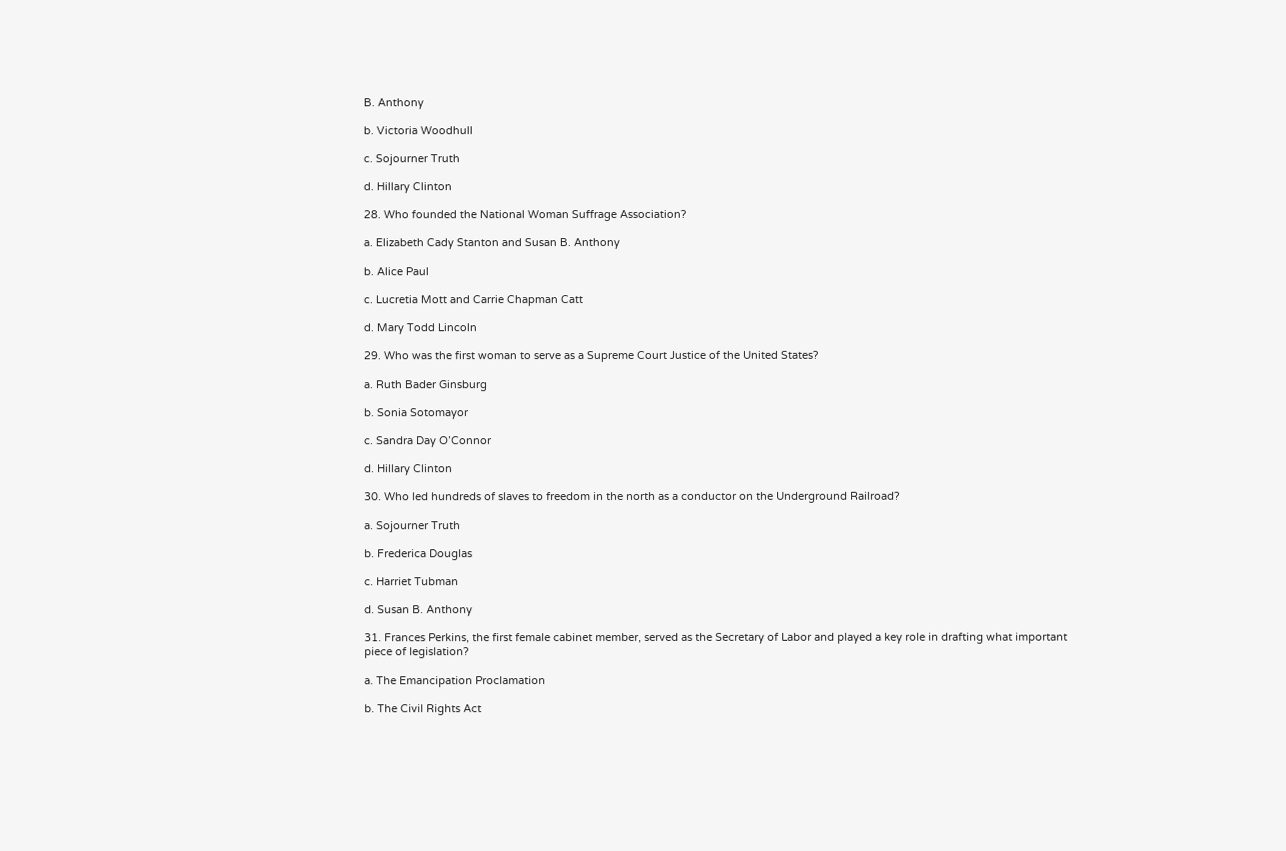B. Anthony

b. Victoria Woodhull

c. Sojourner Truth

d. Hillary Clinton

28. Who founded the National Woman Suffrage Association?

a. Elizabeth Cady Stanton and Susan B. Anthony

b. Alice Paul

c. Lucretia Mott and Carrie Chapman Catt

d. Mary Todd Lincoln

29. Who was the first woman to serve as a Supreme Court Justice of the United States?

a. Ruth Bader Ginsburg

b. Sonia Sotomayor

c. Sandra Day O’Connor

d. Hillary Clinton

30. Who led hundreds of slaves to freedom in the north as a conductor on the Underground Railroad?

a. Sojourner Truth

b. Frederica Douglas

c. Harriet Tubman

d. Susan B. Anthony

31. Frances Perkins, the first female cabinet member, served as the Secretary of Labor and played a key role in drafting what important piece of legislation?

a. The Emancipation Proclamation

b. The Civil Rights Act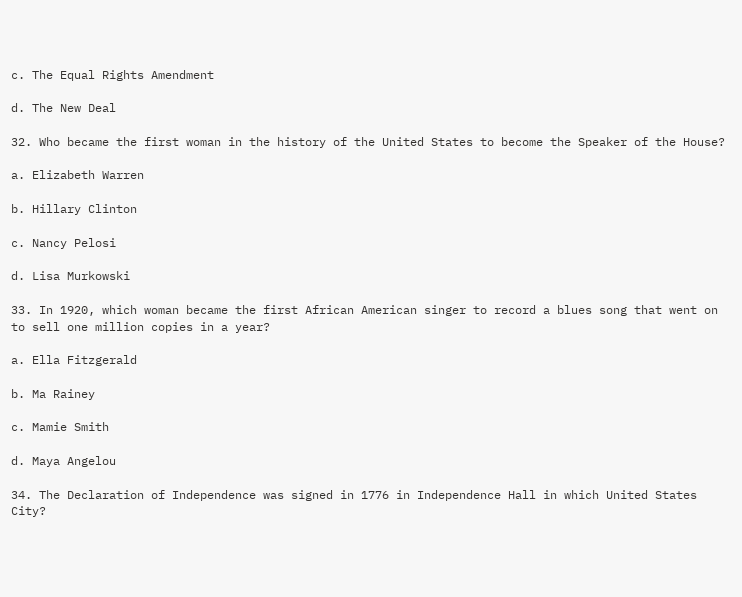c. The Equal Rights Amendment

d. The New Deal

32. Who became the first woman in the history of the United States to become the Speaker of the House?

a. Elizabeth Warren

b. Hillary Clinton

c. Nancy Pelosi

d. Lisa Murkowski

33. In 1920, which woman became the first African American singer to record a blues song that went on to sell one million copies in a year?

a. Ella Fitzgerald

b. Ma Rainey

c. Mamie Smith

d. Maya Angelou

34. The Declaration of Independence was signed in 1776 in Independence Hall in which United States City?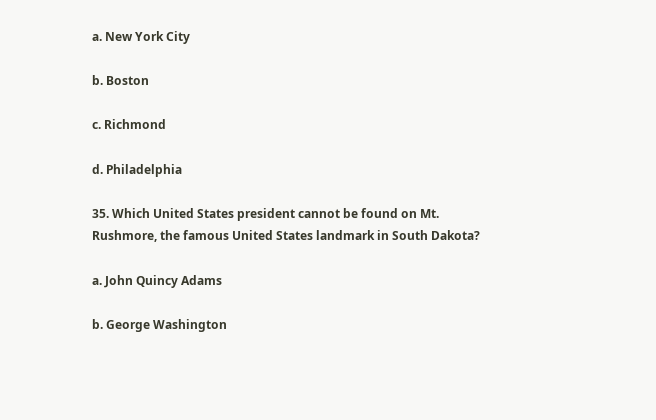a. New York City

b. Boston

c. Richmond

d. Philadelphia

35. Which United States president cannot be found on Mt. Rushmore, the famous United States landmark in South Dakota?

a. John Quincy Adams

b. George Washington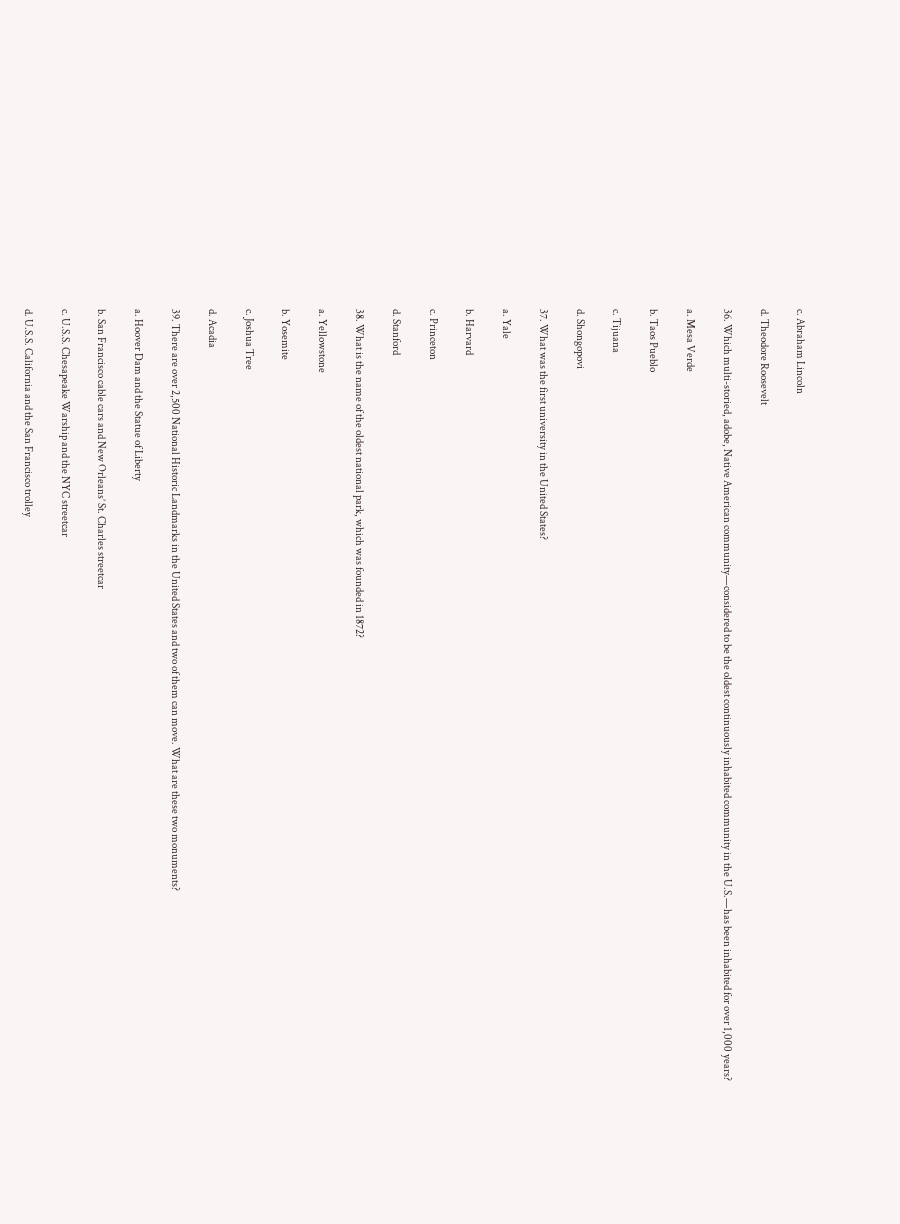c. Abraham Lincoln

d. Theodore Roosevelt

36. Which multi-storied, adobe, Native American community—considered to be the oldest continuously inhabited community in the U.S.—has been inhabited for over 1,000 years?

a. Mesa Verde

b. Taos Pueblo

c. Tijuana

d. Shongopovi

37. What was the first university in the United States?

a. Yale

b. Harvard

c. Princeton

d. Stanford

38. What is the name of the oldest national park, which was founded in 1872?

a. Yellowstone

b. Yosemite

c. Joshua Tree

d. Acadia

39. There are over 2,500 National Historic Landmarks in the United States and two of them can move. What are these two monuments?

a. Hoover Dam and the Statue of Liberty

b. San Francisco cable cars and New Orleans’ St. Charles streetcar

c. U.S.S. Chesapeake Warship and the NYC streetcar

d. U.S.S. California and the San Francisco trolley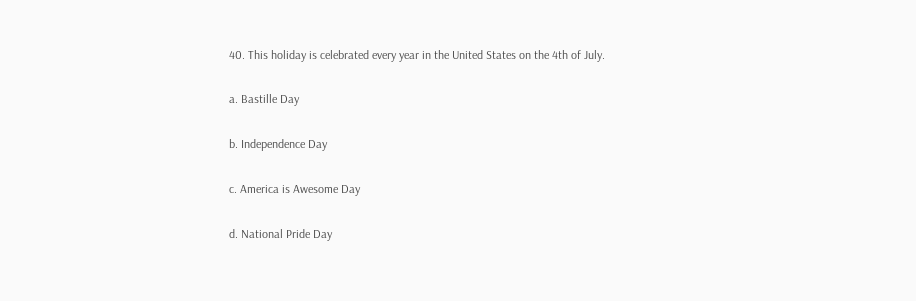40. This holiday is celebrated every year in the United States on the 4th of July.

a. Bastille Day

b. Independence Day

c. America is Awesome Day

d. National Pride Day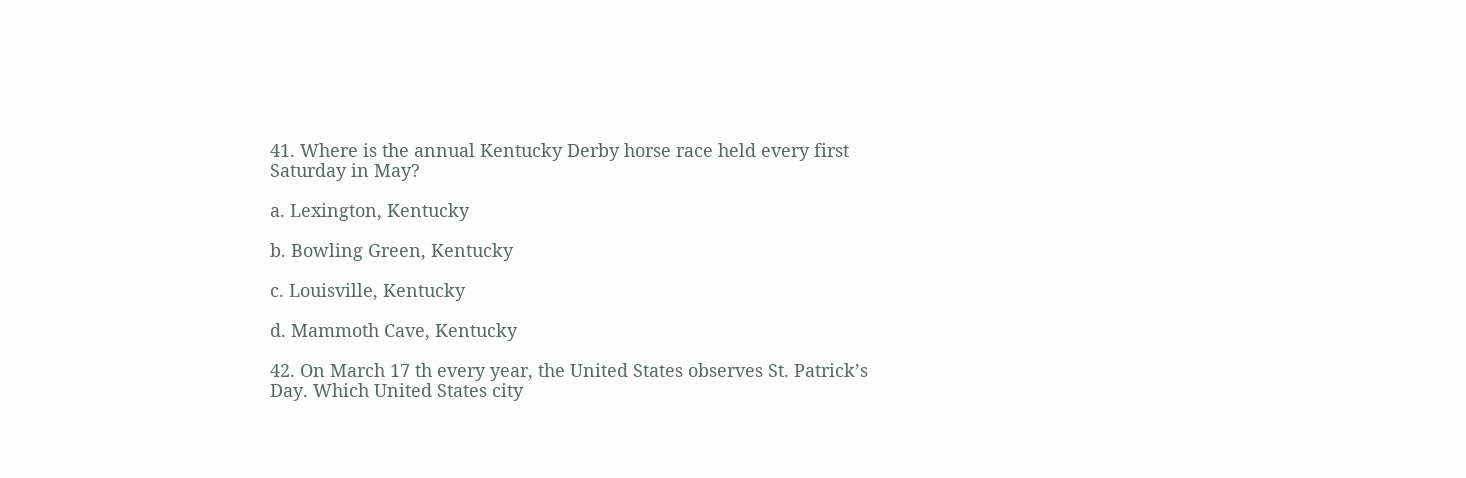41. Where is the annual Kentucky Derby horse race held every first Saturday in May?

a. Lexington, Kentucky

b. Bowling Green, Kentucky

c. Louisville, Kentucky

d. Mammoth Cave, Kentucky

42. On March 17 th every year, the United States observes St. Patrick’s Day. Which United States city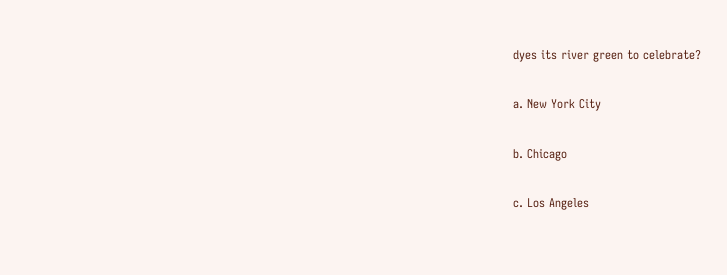dyes its river green to celebrate?

a. New York City

b. Chicago

c. Los Angeles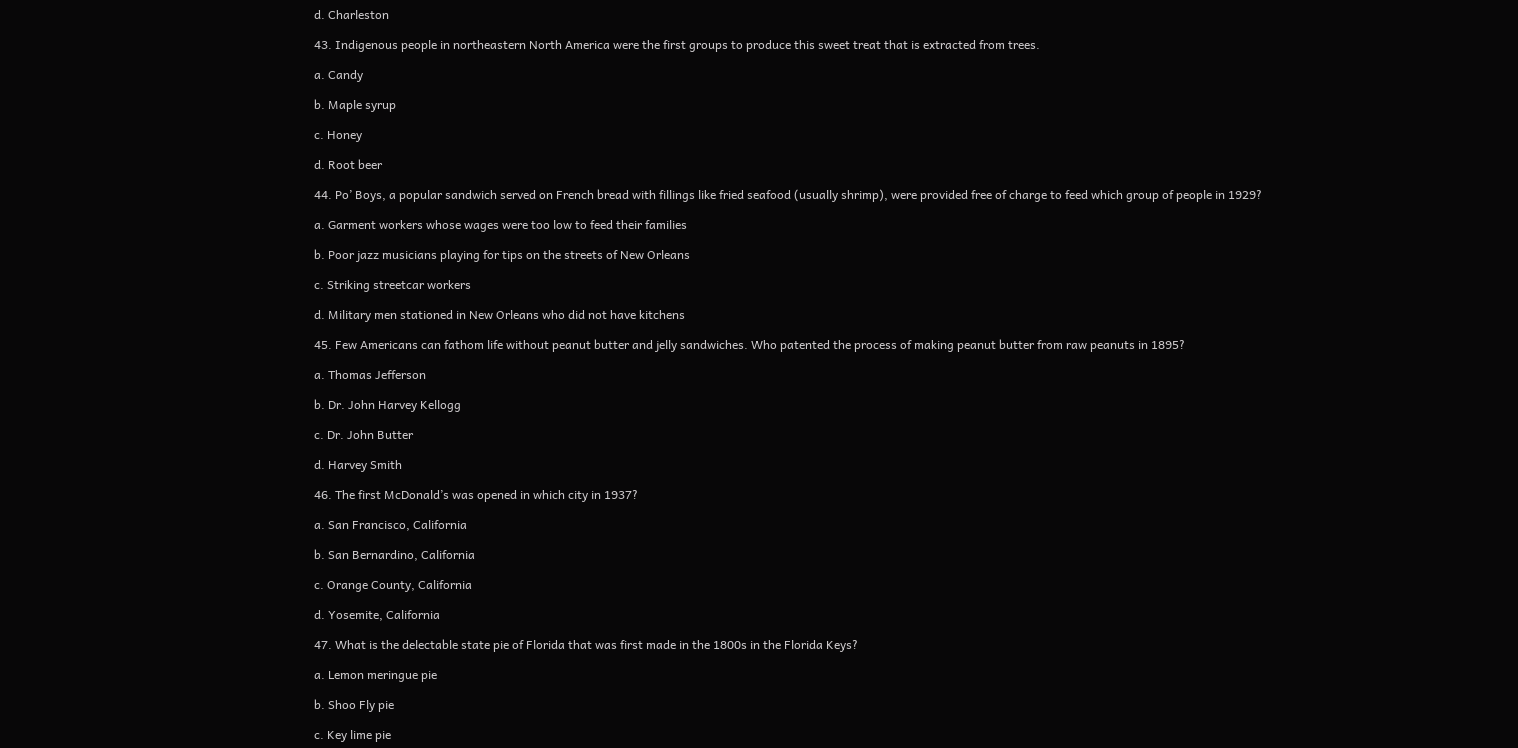d. Charleston

43. Indigenous people in northeastern North America were the first groups to produce this sweet treat that is extracted from trees.

a. Candy

b. Maple syrup

c. Honey

d. Root beer

44. Po’ Boys, a popular sandwich served on French bread with fillings like fried seafood (usually shrimp), were provided free of charge to feed which group of people in 1929?

a. Garment workers whose wages were too low to feed their families

b. Poor jazz musicians playing for tips on the streets of New Orleans

c. Striking streetcar workers

d. Military men stationed in New Orleans who did not have kitchens

45. Few Americans can fathom life without peanut butter and jelly sandwiches. Who patented the process of making peanut butter from raw peanuts in 1895?

a. Thomas Jefferson

b. Dr. John Harvey Kellogg

c. Dr. John Butter

d. Harvey Smith

46. The first McDonald’s was opened in which city in 1937?

a. San Francisco, California

b. San Bernardino, California

c. Orange County, California

d. Yosemite, California

47. What is the delectable state pie of Florida that was first made in the 1800s in the Florida Keys?

a. Lemon meringue pie

b. Shoo Fly pie

c. Key lime pie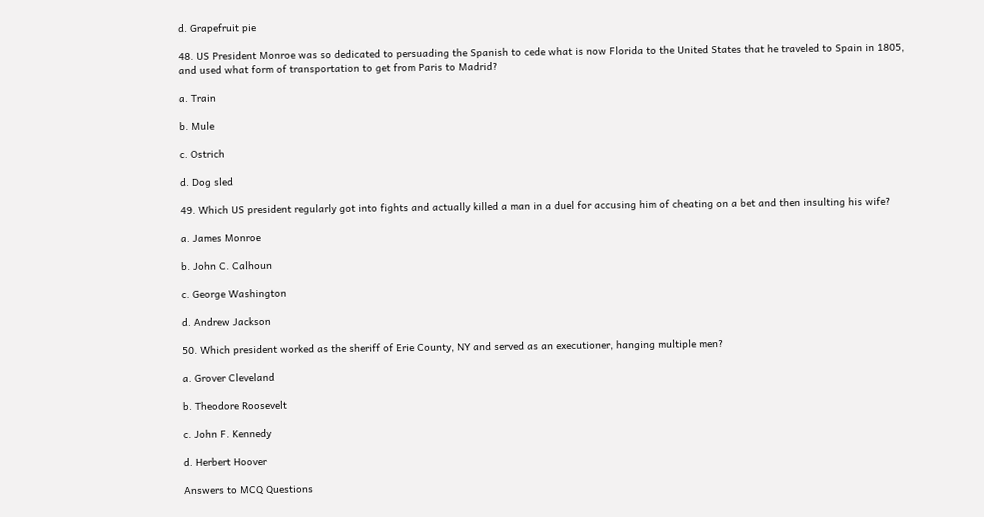d. Grapefruit pie

48. US President Monroe was so dedicated to persuading the Spanish to cede what is now Florida to the United States that he traveled to Spain in 1805, and used what form of transportation to get from Paris to Madrid?

a. Train

b. Mule

c. Ostrich

d. Dog sled

49. Which US president regularly got into fights and actually killed a man in a duel for accusing him of cheating on a bet and then insulting his wife?

a. James Monroe

b. John C. Calhoun

c. George Washington

d. Andrew Jackson

50. Which president worked as the sheriff of Erie County, NY and served as an executioner, hanging multiple men?

a. Grover Cleveland

b. Theodore Roosevelt

c. John F. Kennedy

d. Herbert Hoover

Answers to MCQ Questions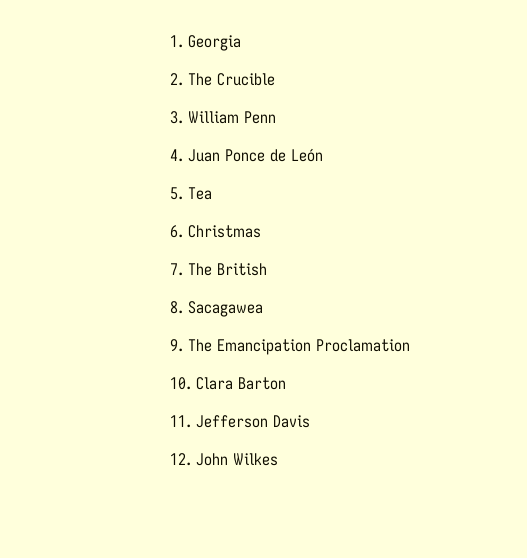1. Georgia

2. The Crucible

3. William Penn

4. Juan Ponce de León

5. Tea

6. Christmas

7. The British

8. Sacagawea

9. The Emancipation Proclamation

10. Clara Barton

11. Jefferson Davis

12. John Wilkes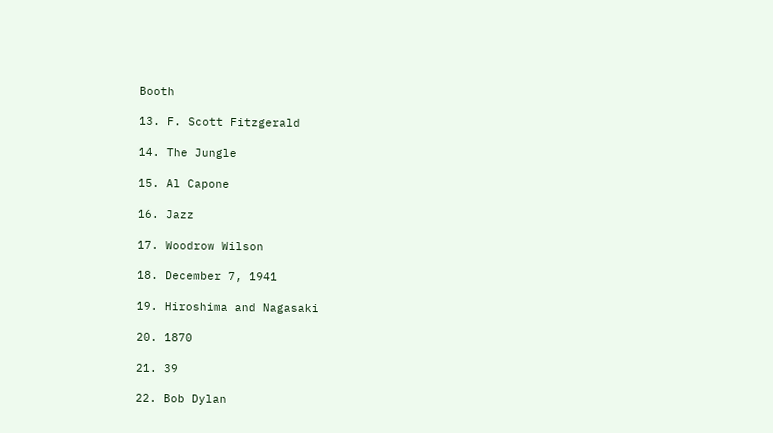Booth

13. F. Scott Fitzgerald

14. The Jungle

15. Al Capone

16. Jazz

17. Woodrow Wilson

18. December 7, 1941

19. Hiroshima and Nagasaki

20. 1870

21. 39

22. Bob Dylan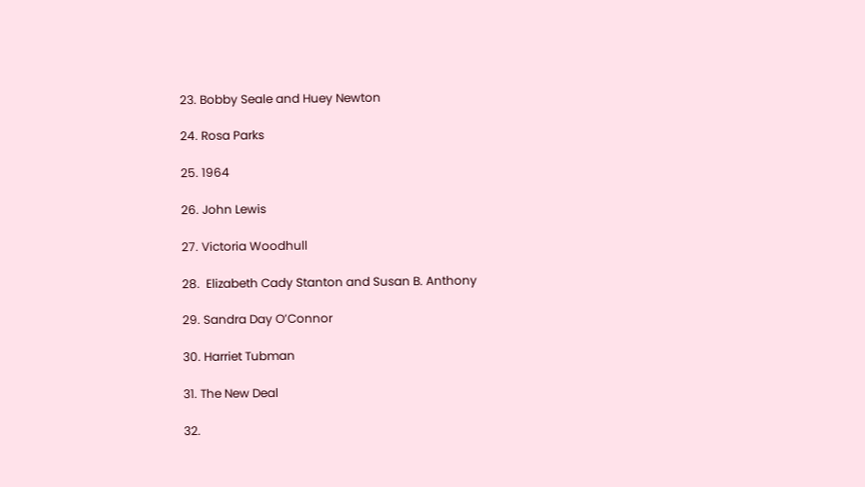23. Bobby Seale and Huey Newton

24. Rosa Parks

25. 1964

26. John Lewis

27. Victoria Woodhull

28.  Elizabeth Cady Stanton and Susan B. Anthony

29. Sandra Day O’Connor

30. Harriet Tubman

31. The New Deal

32.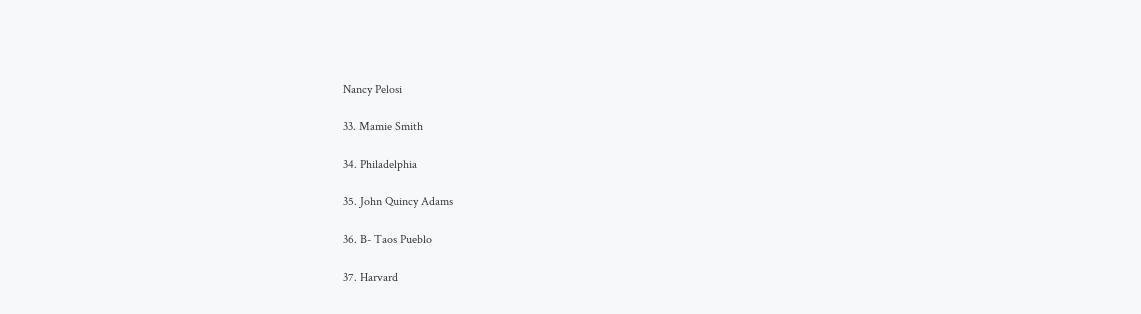Nancy Pelosi

33. Mamie Smith

34. Philadelphia

35. John Quincy Adams

36. B- Taos Pueblo

37. Harvard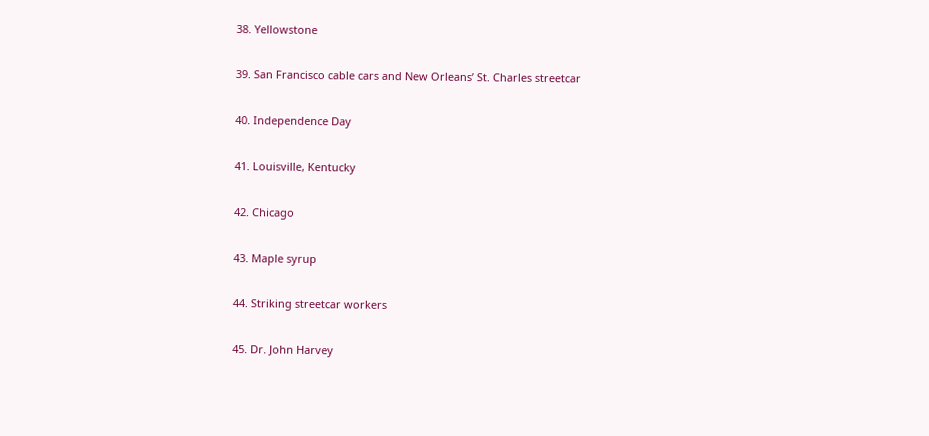38. Yellowstone

39. San Francisco cable cars and New Orleans’ St. Charles streetcar

40. Independence Day

41. Louisville, Kentucky

42. Chicago

43. Maple syrup

44. Striking streetcar workers

45. Dr. John Harvey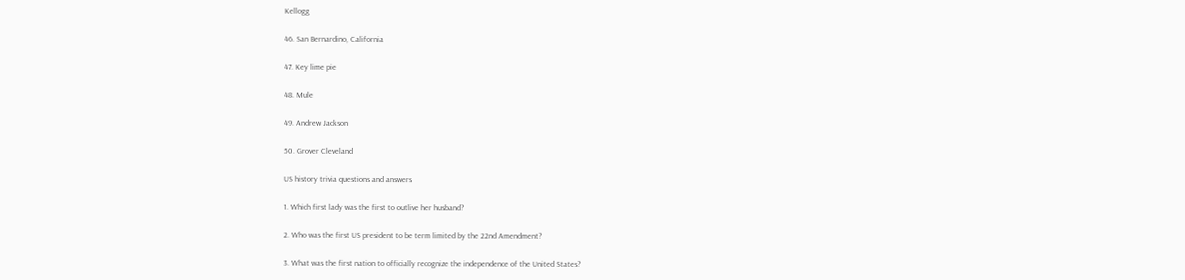Kellogg

46. San Bernardino, California

47. Key lime pie

48. Mule

49. Andrew Jackson

50. Grover Cleveland

US history trivia questions and answers

1. Which first lady was the first to outlive her husband?

2. Who was the first US president to be term limited by the 22nd Amendment?

3. What was the first nation to officially recognize the independence of the United States?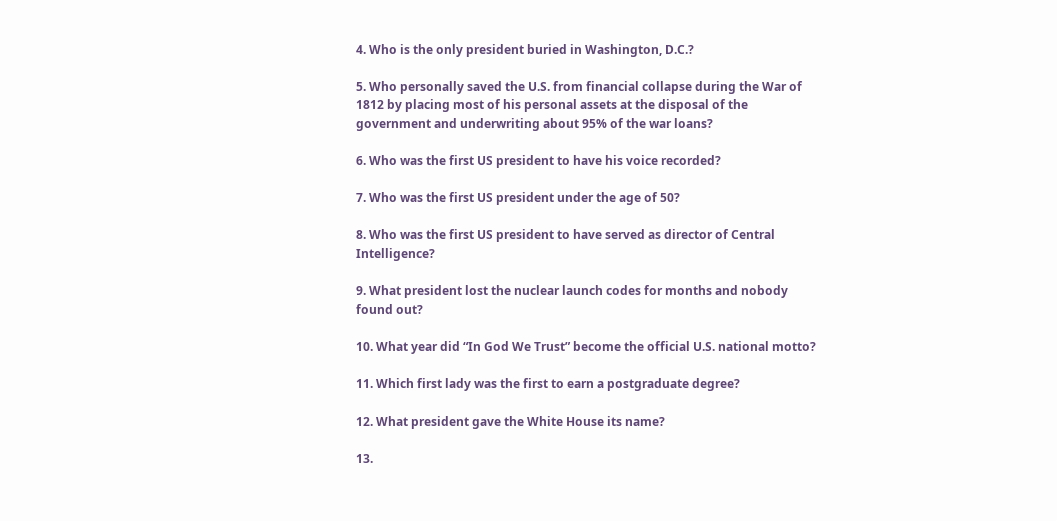4. Who is the only president buried in Washington, D.C.?

5. Who personally saved the U.S. from financial collapse during the War of 1812 by placing most of his personal assets at the disposal of the government and underwriting about 95% of the war loans?

6. Who was the first US president to have his voice recorded?

7. Who was the first US president under the age of 50?

8. Who was the first US president to have served as director of Central Intelligence?

9. What president lost the nuclear launch codes for months and nobody found out?

10. What year did “In God We Trust” become the official U.S. national motto?

11. Which first lady was the first to earn a postgraduate degree?

12. What president gave the White House its name?

13.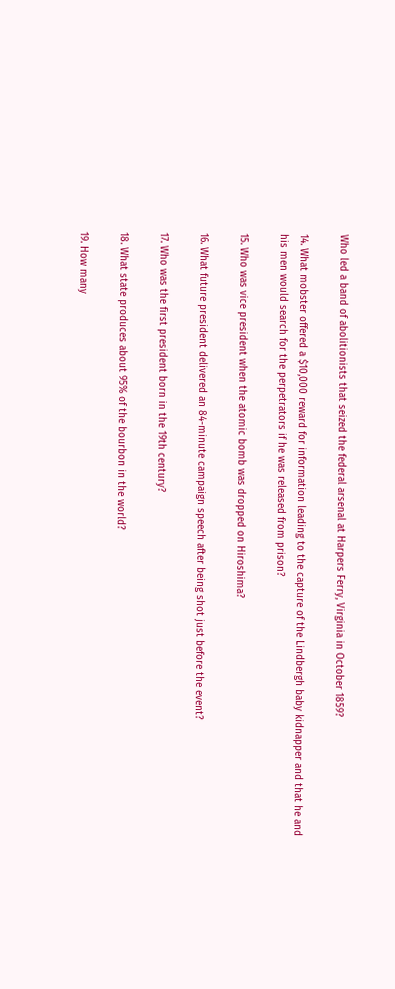Who led a band of abolitionists that seized the federal arsenal at Harpers Ferry, Virginia in October 1859?

14. What mobster offered a $10,000 reward for information leading to the capture of the Lindbergh baby kidnapper and that he and his men would search for the perpetrators if he was released from prison?

15. Who was vice president when the atomic bomb was dropped on Hiroshima?

16. What future president delivered an 84-minute campaign speech after being shot just before the event?

17. Who was the first president born in the 19th century?

18. What state produces about 95% of the bourbon in the world?

19. How many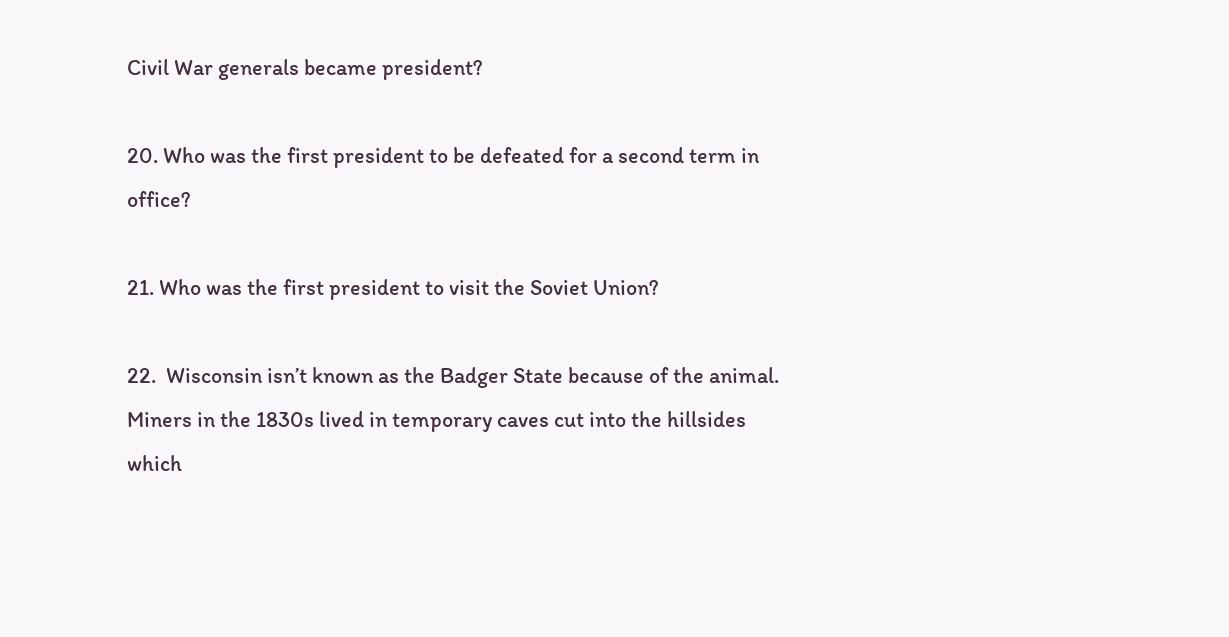Civil War generals became president?

20. Who was the first president to be defeated for a second term in office?

21. Who was the first president to visit the Soviet Union?

22.  Wisconsin isn’t known as the Badger State because of the animal. Miners in the 1830s lived in temporary caves cut into the hillsides which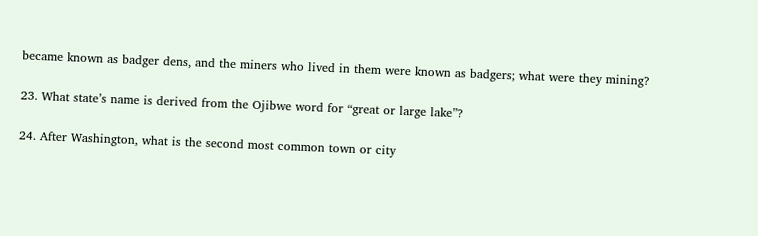became known as badger dens, and the miners who lived in them were known as badgers; what were they mining?

23. What state’s name is derived from the Ojibwe word for “great or large lake”?

24. After Washington, what is the second most common town or city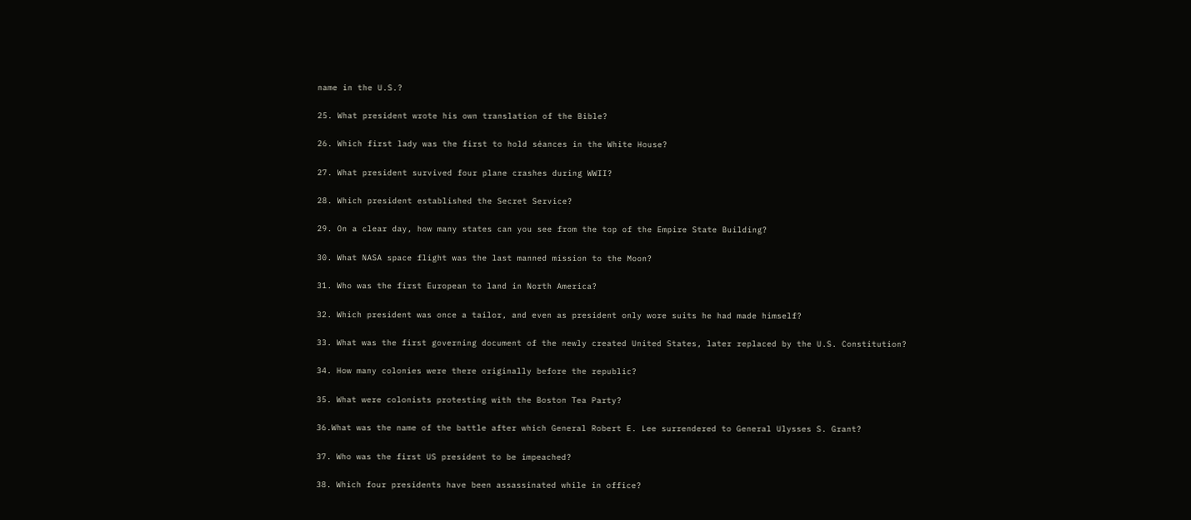name in the U.S.?

25. What president wrote his own translation of the Bible?

26. Which first lady was the first to hold séances in the White House?

27. What president survived four plane crashes during WWII?

28. Which president established the Secret Service?

29. On a clear day, how many states can you see from the top of the Empire State Building?

30. What NASA space flight was the last manned mission to the Moon?

31. Who was the first European to land in North America?

32. Which president was once a tailor, and even as president only wore suits he had made himself?

33. What was the first governing document of the newly created United States, later replaced by the U.S. Constitution?

34. How many colonies were there originally before the republic?

35. What were colonists protesting with the Boston Tea Party?

36.What was the name of the battle after which General Robert E. Lee surrendered to General Ulysses S. Grant?

37. Who was the first US president to be impeached?

38. Which four presidents have been assassinated while in office?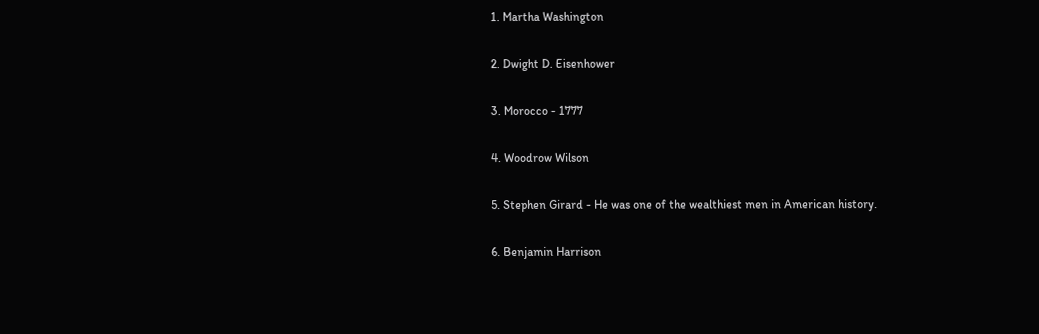1. Martha Washington

2. Dwight D. Eisenhower

3. Morocco - 1777

4. Woodrow Wilson

5. Stephen Girard - He was one of the wealthiest men in American history.

6. Benjamin Harrison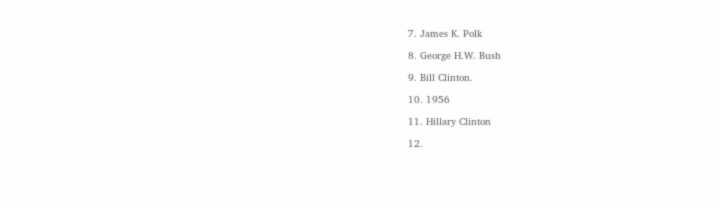7. James K. Polk

8. George H.W. Bush

9. Bill Clinton.

10. 1956

11. Hillary Clinton

12.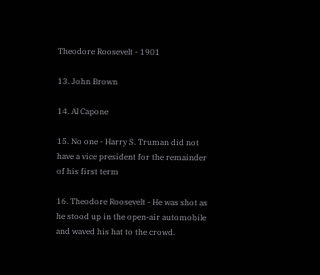Theodore Roosevelt - 1901

13. John Brown

14. Al Capone

15. No one - Harry S. Truman did not have a vice president for the remainder of his first term

16. Theodore Roosevelt - He was shot as he stood up in the open-air automobile and waved his hat to the crowd.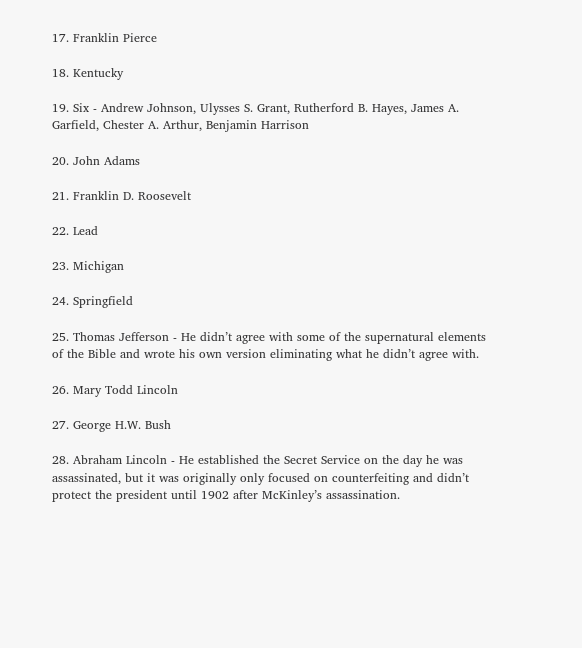17. Franklin Pierce

18. Kentucky

19. Six - Andrew Johnson, Ulysses S. Grant, Rutherford B. Hayes, James A. Garfield, Chester A. Arthur, Benjamin Harrison

20. John Adams

21. Franklin D. Roosevelt

22. Lead

23. Michigan

24. Springfield

25. Thomas Jefferson - He didn’t agree with some of the supernatural elements of the Bible and wrote his own version eliminating what he didn’t agree with.

26. Mary Todd Lincoln

27. George H.W. Bush

28. Abraham Lincoln - He established the Secret Service on the day he was assassinated, but it was originally only focused on counterfeiting and didn’t protect the president until 1902 after McKinley’s assassination.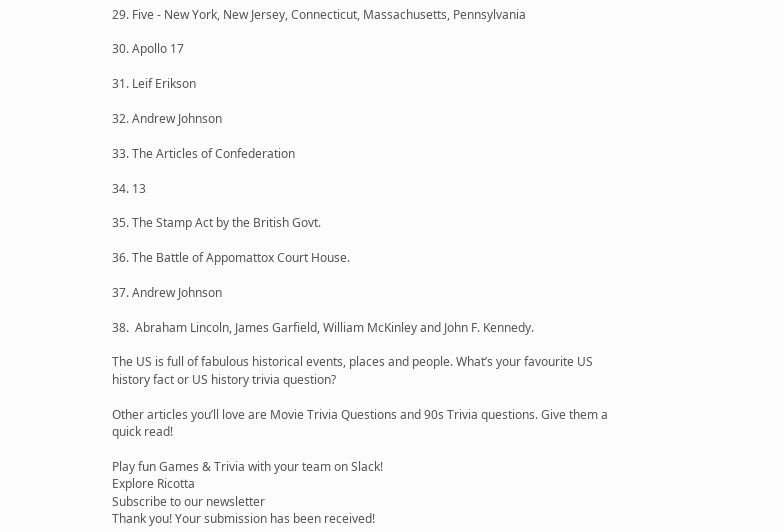29. Five - New York, New Jersey, Connecticut, Massachusetts, Pennsylvania

30. Apollo 17

31. Leif Erikson

32. Andrew Johnson

33. The Articles of Confederation

34. 13

35. The Stamp Act by the British Govt.

36. The Battle of Appomattox Court House.

37. Andrew Johnson

38.  Abraham Lincoln, James Garfield, William McKinley and John F. Kennedy.

The US is full of fabulous historical events, places and people. What’s your favourite US history fact or US history trivia question?

Other articles you’ll love are Movie Trivia Questions and 90s Trivia questions. Give them a quick read!

Play fun Games & Trivia with your team on Slack!
Explore Ricotta
Subscribe to our newsletter
Thank you! Your submission has been received!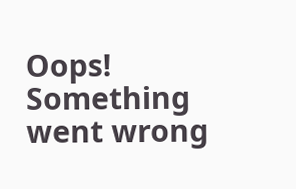Oops! Something went wrong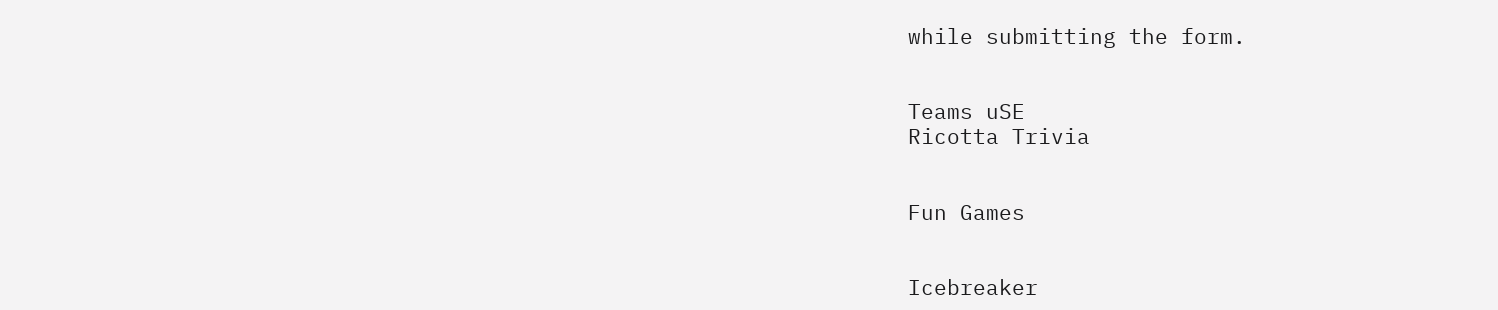while submitting the form.


Teams uSE
Ricotta Trivia


Fun Games


Icebreaker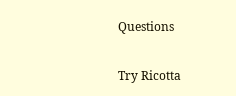Questions

Try Ricotta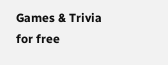Games & Trivia for free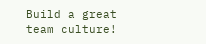Build a great team culture!